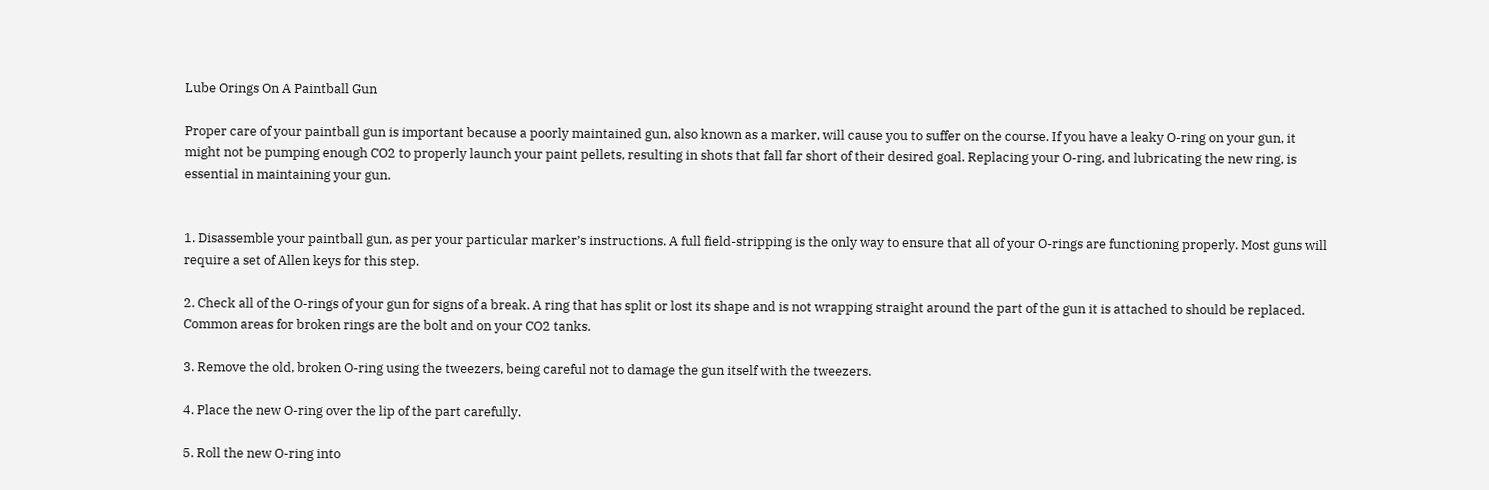Lube Orings On A Paintball Gun

Proper care of your paintball gun is important because a poorly maintained gun, also known as a marker, will cause you to suffer on the course. If you have a leaky O-ring on your gun, it might not be pumping enough CO2 to properly launch your paint pellets, resulting in shots that fall far short of their desired goal. Replacing your O-ring, and lubricating the new ring, is essential in maintaining your gun.


1. Disassemble your paintball gun, as per your particular marker’s instructions. A full field-stripping is the only way to ensure that all of your O-rings are functioning properly. Most guns will require a set of Allen keys for this step.

2. Check all of the O-rings of your gun for signs of a break. A ring that has split or lost its shape and is not wrapping straight around the part of the gun it is attached to should be replaced. Common areas for broken rings are the bolt and on your CO2 tanks.

3. Remove the old, broken O-ring using the tweezers, being careful not to damage the gun itself with the tweezers.

4. Place the new O-ring over the lip of the part carefully.

5. Roll the new O-ring into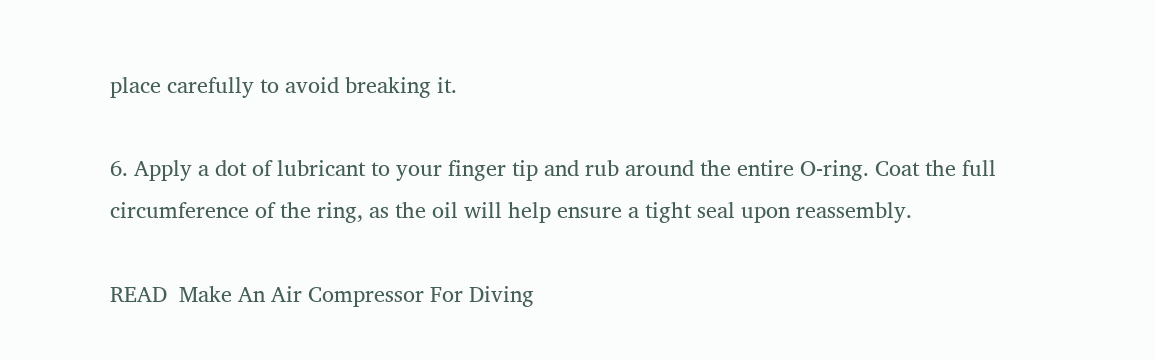place carefully to avoid breaking it.

6. Apply a dot of lubricant to your finger tip and rub around the entire O-ring. Coat the full circumference of the ring, as the oil will help ensure a tight seal upon reassembly.

READ  Make An Air Compressor For Diving